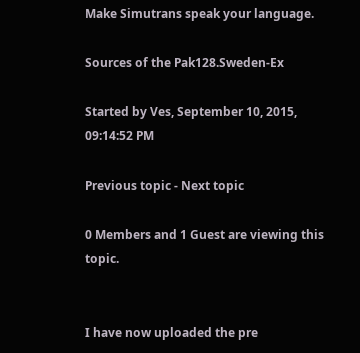Make Simutrans speak your language.

Sources of the Pak128.Sweden-Ex

Started by Ves, September 10, 2015, 09:14:52 PM

Previous topic - Next topic

0 Members and 1 Guest are viewing this topic.


I have now uploaded the pre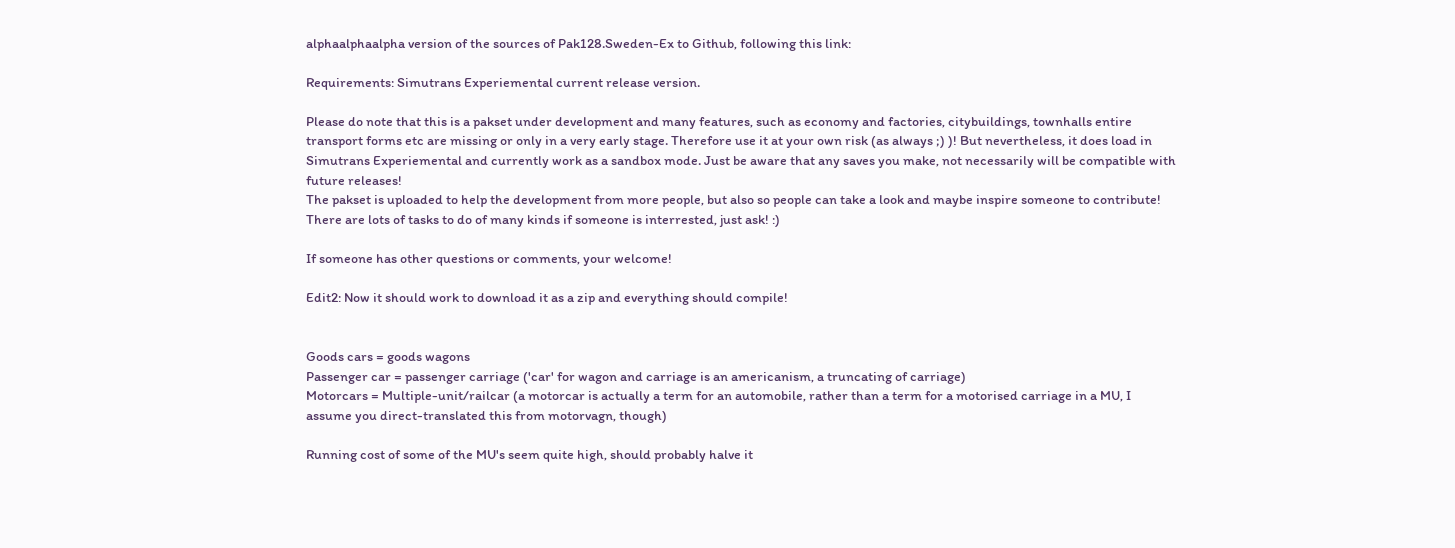alphaalphaalpha version of the sources of Pak128.Sweden-Ex to Github, following this link:

Requirements: Simutrans Experiemental current release version.

Please do note that this is a pakset under development and many features, such as economy and factories, citybuildings, townhalls entire transport forms etc are missing or only in a very early stage. Therefore use it at your own risk (as always ;) )! But nevertheless, it does load in Simutrans Experiemental and currently work as a sandbox mode. Just be aware that any saves you make, not necessarily will be compatible with future releases!
The pakset is uploaded to help the development from more people, but also so people can take a look and maybe inspire someone to contribute! There are lots of tasks to do of many kinds if someone is interrested, just ask! :)

If someone has other questions or comments, your welcome!

Edit2: Now it should work to download it as a zip and everything should compile!


Goods cars = goods wagons
Passenger car = passenger carriage ('car' for wagon and carriage is an americanism, a truncating of carriage)
Motorcars = Multiple-unit/railcar (a motorcar is actually a term for an automobile, rather than a term for a motorised carriage in a MU, I assume you direct-translated this from motorvagn, though)

Running cost of some of the MU's seem quite high, should probably halve it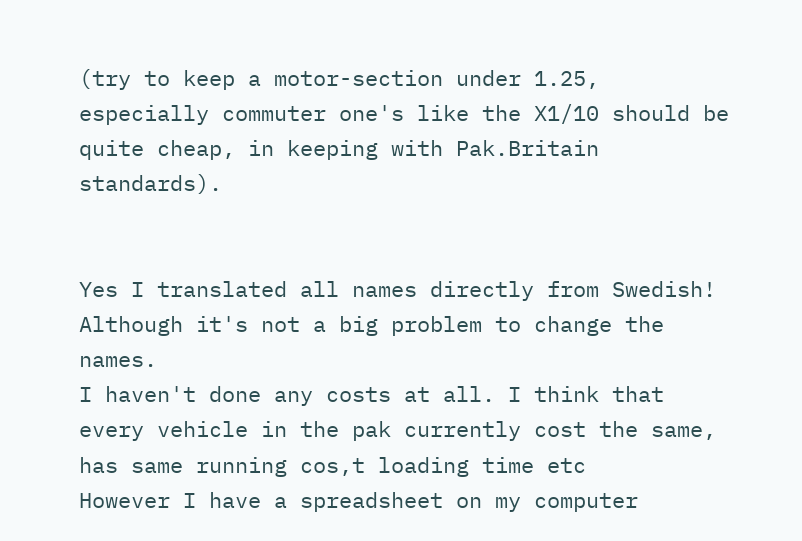(try to keep a motor-section under 1.25, especially commuter one's like the X1/10 should be quite cheap, in keeping with Pak.Britain standards).


Yes I translated all names directly from Swedish! Although it's not a big problem to change the names.
I haven't done any costs at all. I think that every vehicle in the pak currently cost the same, has same running cos,t loading time etc
However I have a spreadsheet on my computer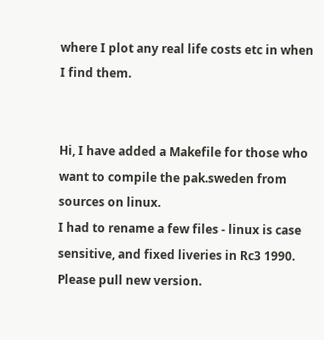where I plot any real life costs etc in when I find them.


Hi, I have added a Makefile for those who want to compile the pak.sweden from sources on linux.
I had to rename a few files - linux is case sensitive, and fixed liveries in Rc3 1990.
Please pull new version.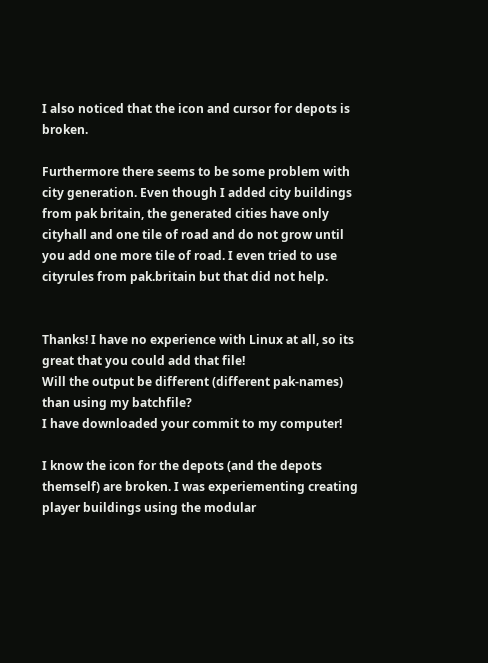I also noticed that the icon and cursor for depots is broken.

Furthermore there seems to be some problem with city generation. Even though I added city buildings from pak britain, the generated cities have only cityhall and one tile of road and do not grow until you add one more tile of road. I even tried to use cityrules from pak.britain but that did not help.


Thanks! I have no experience with Linux at all, so its great that you could add that file!
Will the output be different (different pak-names) than using my batchfile?
I have downloaded your commit to my computer!

I know the icon for the depots (and the depots themself) are broken. I was experiementing creating player buildings using the modular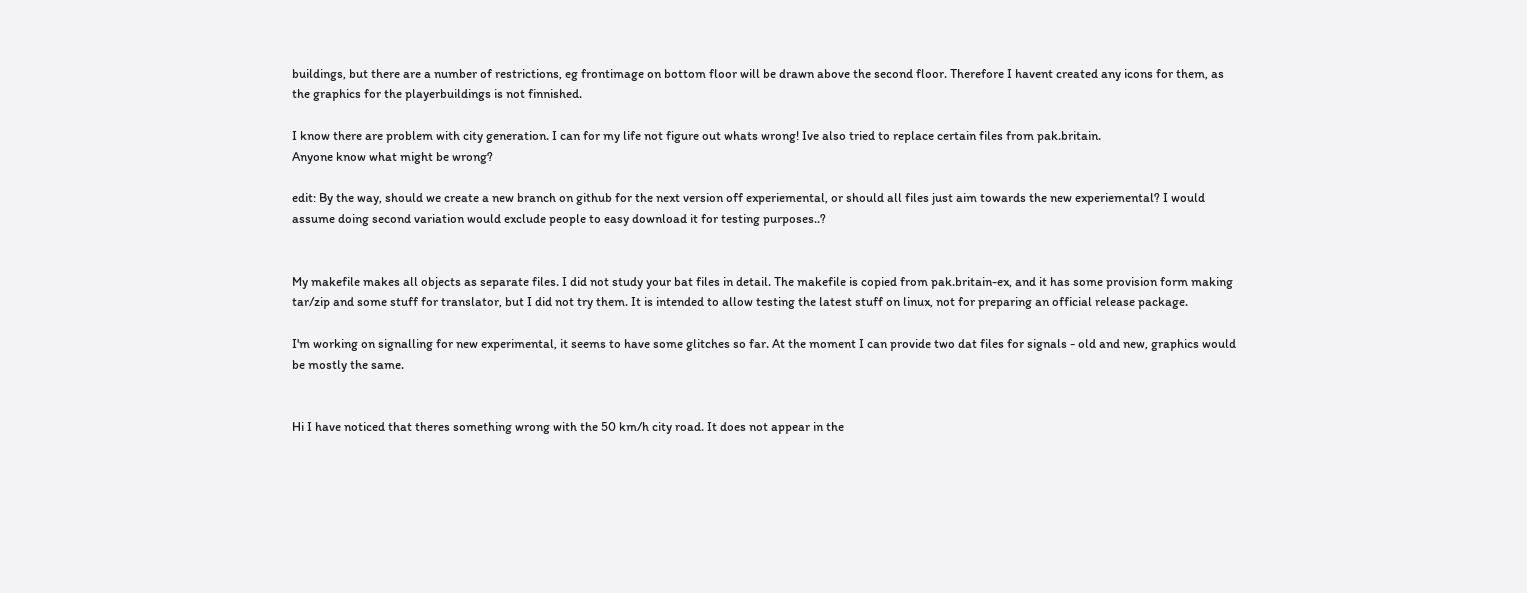buildings, but there are a number of restrictions, eg frontimage on bottom floor will be drawn above the second floor. Therefore I havent created any icons for them, as the graphics for the playerbuildings is not finnished.

I know there are problem with city generation. I can for my life not figure out whats wrong! Ive also tried to replace certain files from pak.britain.
Anyone know what might be wrong?

edit: By the way, should we create a new branch on github for the next version off experiemental, or should all files just aim towards the new experiemental? I would assume doing second variation would exclude people to easy download it for testing purposes..?


My makefile makes all objects as separate files. I did not study your bat files in detail. The makefile is copied from pak.britain-ex, and it has some provision form making tar/zip and some stuff for translator, but I did not try them. It is intended to allow testing the latest stuff on linux, not for preparing an official release package.

I'm working on signalling for new experimental, it seems to have some glitches so far. At the moment I can provide two dat files for signals - old and new, graphics would be mostly the same.


Hi I have noticed that theres something wrong with the 50 km/h city road. It does not appear in the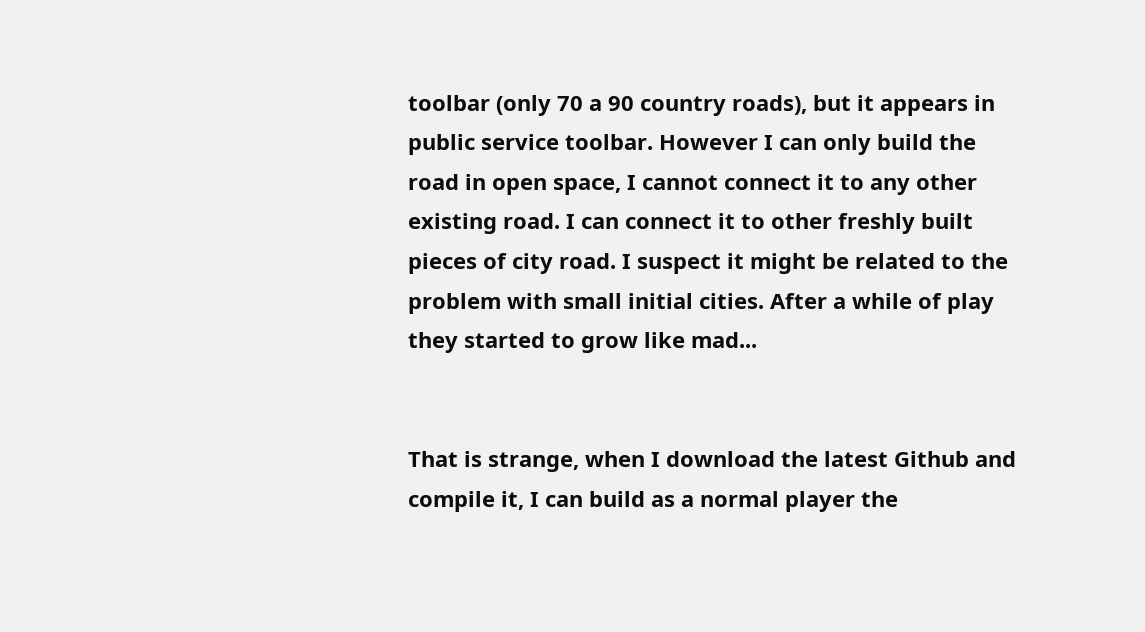toolbar (only 70 a 90 country roads), but it appears in public service toolbar. However I can only build the road in open space, I cannot connect it to any other existing road. I can connect it to other freshly built pieces of city road. I suspect it might be related to the problem with small initial cities. After a while of play they started to grow like mad...


That is strange, when I download the latest Github and compile it, I can build as a normal player the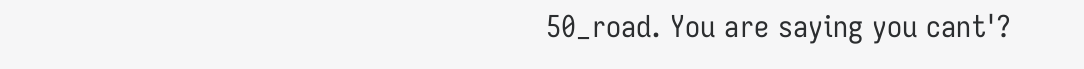50_road. You are saying you cant'?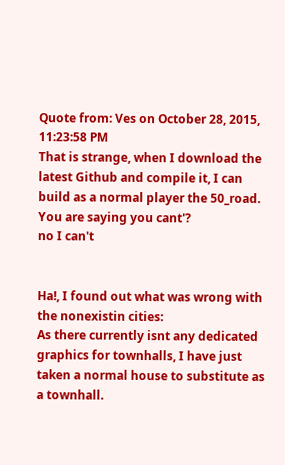Quote from: Ves on October 28, 2015, 11:23:58 PM
That is strange, when I download the latest Github and compile it, I can build as a normal player the 50_road. You are saying you cant'?
no I can't


Ha!, I found out what was wrong with the nonexistin cities:
As there currently isnt any dedicated graphics for townhalls, I have just taken a normal house to substitute as a townhall.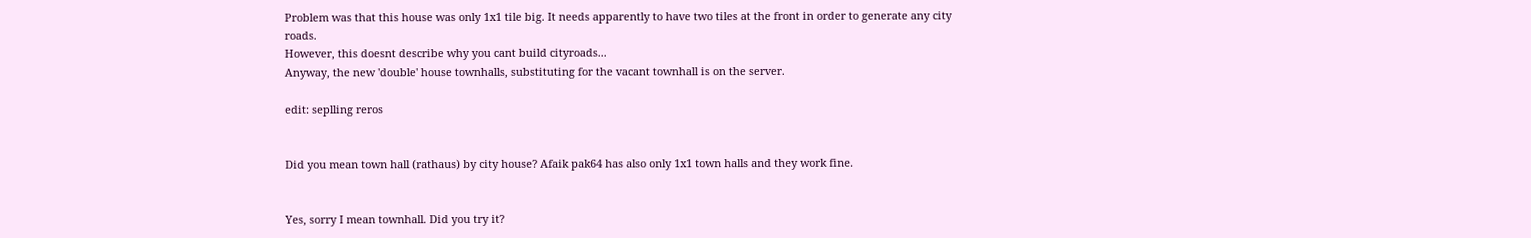Problem was that this house was only 1x1 tile big. It needs apparently to have two tiles at the front in order to generate any city roads.
However, this doesnt describe why you cant build cityroads...
Anyway, the new 'double' house townhalls, substituting for the vacant townhall is on the server.

edit: seplling reros


Did you mean town hall (rathaus) by city house? Afaik pak64 has also only 1x1 town halls and they work fine.


Yes, sorry I mean townhall. Did you try it?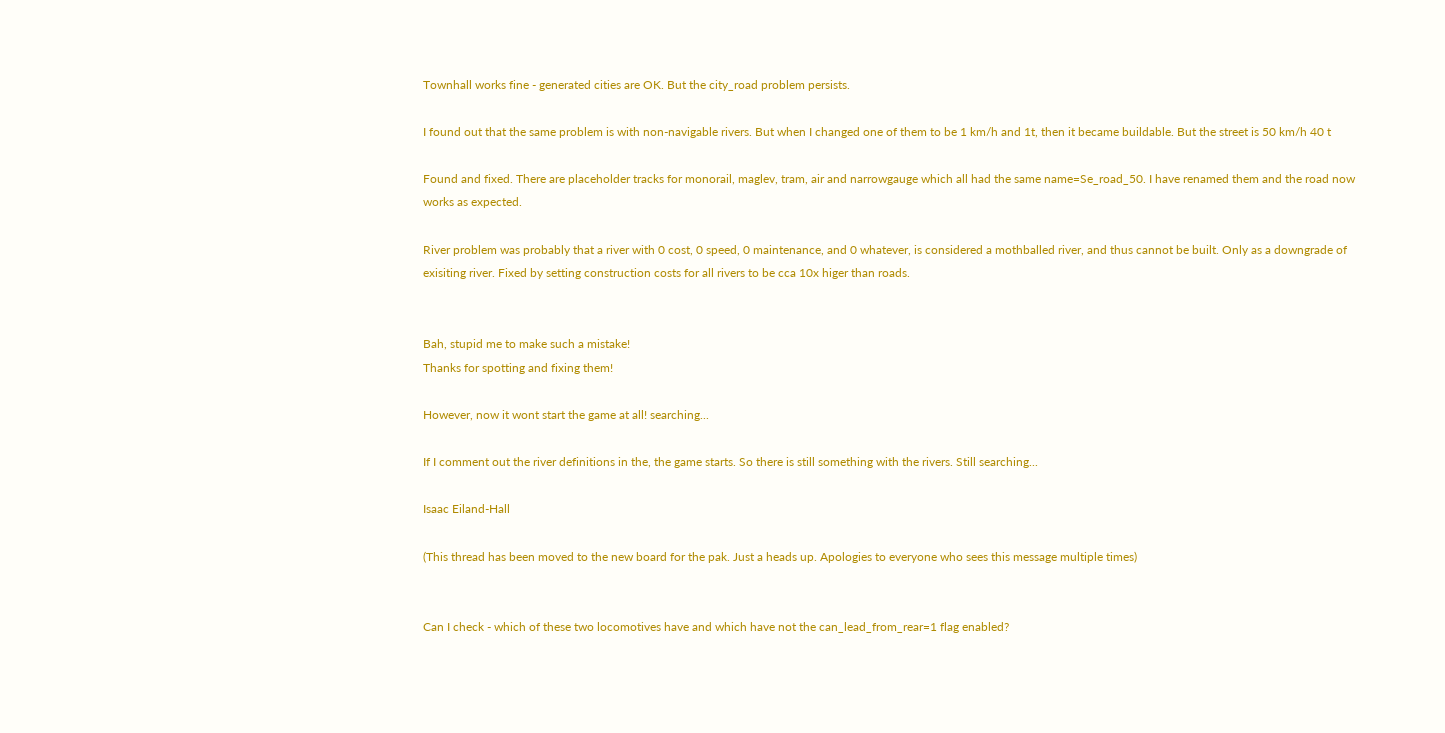Townhall works fine - generated cities are OK. But the city_road problem persists.

I found out that the same problem is with non-navigable rivers. But when I changed one of them to be 1 km/h and 1t, then it became buildable. But the street is 50 km/h 40 t

Found and fixed. There are placeholder tracks for monorail, maglev, tram, air and narrowgauge which all had the same name=Se_road_50. I have renamed them and the road now works as expected.

River problem was probably that a river with 0 cost, 0 speed, 0 maintenance, and 0 whatever, is considered a mothballed river, and thus cannot be built. Only as a downgrade of exisiting river. Fixed by setting construction costs for all rivers to be cca 10x higer than roads.


Bah, stupid me to make such a mistake!
Thanks for spotting and fixing them!

However, now it wont start the game at all! searching...

If I comment out the river definitions in the, the game starts. So there is still something with the rivers. Still searching...

Isaac Eiland-Hall

(This thread has been moved to the new board for the pak. Just a heads up. Apologies to everyone who sees this message multiple times)


Can I check - which of these two locomotives have and which have not the can_lead_from_rear=1 flag enabled?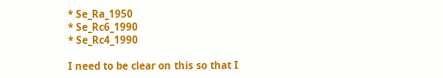* Se_Ra_1950
* Se_Rc6_1990
* Se_Rc4_1990

I need to be clear on this so that I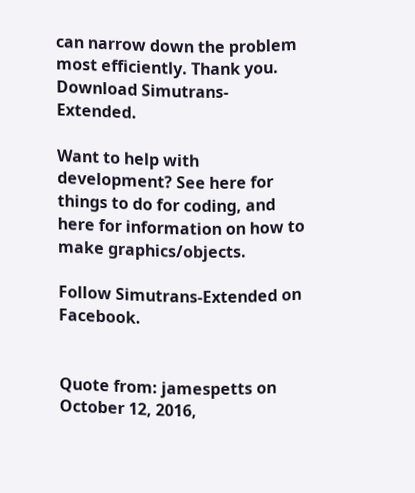can narrow down the problem most efficiently. Thank you.
Download Simutrans-Extended.

Want to help with development? See here for things to do for coding, and here for information on how to make graphics/objects.

Follow Simutrans-Extended on Facebook.


Quote from: jamespetts on October 12, 2016,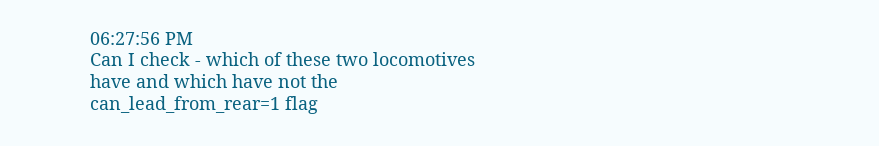06:27:56 PM
Can I check - which of these two locomotives have and which have not the can_lead_from_rear=1 flag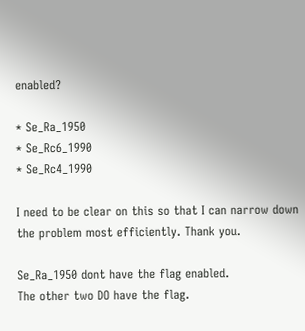enabled?

* Se_Ra_1950
* Se_Rc6_1990
* Se_Rc4_1990

I need to be clear on this so that I can narrow down the problem most efficiently. Thank you.

Se_Ra_1950 dont have the flag enabled.
The other two DO have the flag.